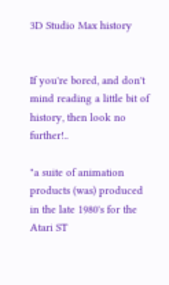3D Studio Max history


If you're bored, and don't mind reading a little bit of history, then look no further!..

"a suite of animation products (was) produced in the late 1980's for the Atari ST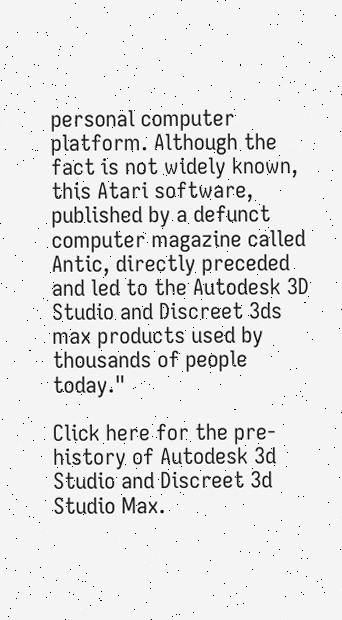personal computer platform. Although the fact is not widely known, this Atari software, published by a defunct computer magazine called Antic, directly preceded and led to the Autodesk 3D Studio and Discreet 3ds max products used by thousands of people today."

Click here for the pre-history of Autodesk 3d Studio and Discreet 3d Studio Max.